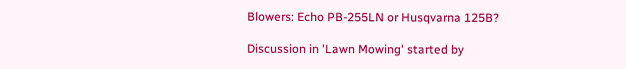Blowers: Echo PB-255LN or Husqvarna 125B?

Discussion in 'Lawn Mowing' started by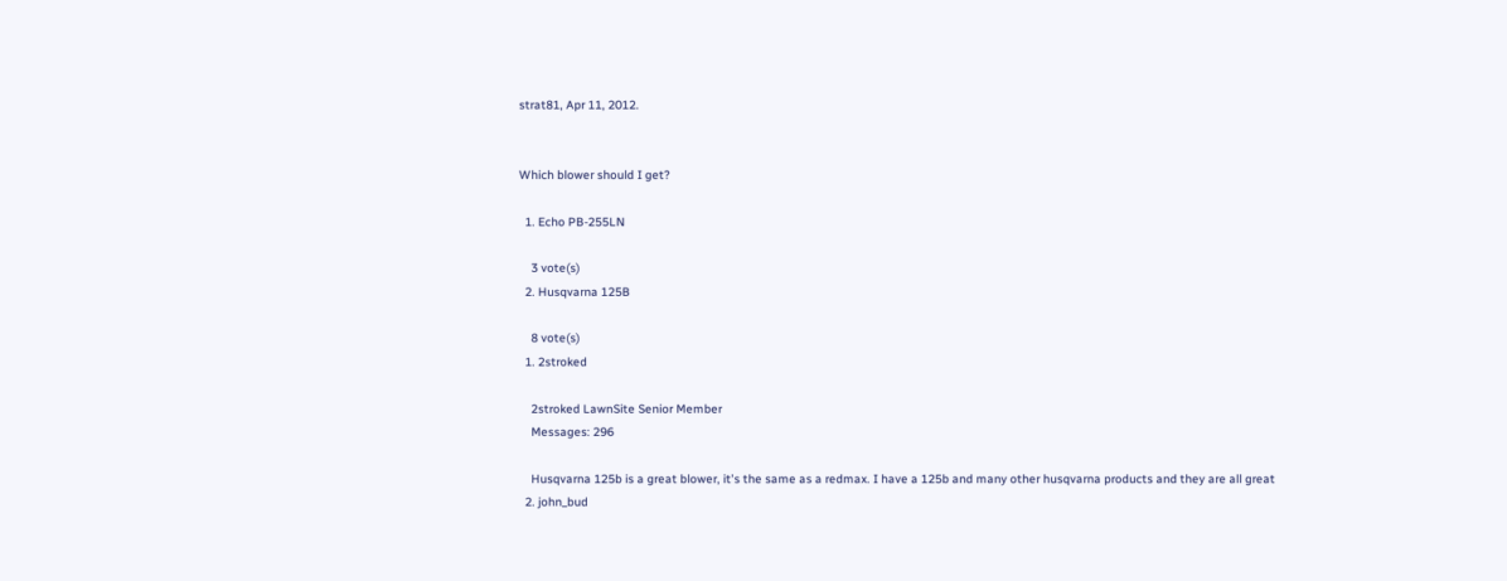strat81, Apr 11, 2012.


Which blower should I get?

  1. Echo PB-255LN

    3 vote(s)
  2. Husqvarna 125B

    8 vote(s)
  1. 2stroked

    2stroked LawnSite Senior Member
    Messages: 296

    Husqvarna 125b is a great blower, it's the same as a redmax. I have a 125b and many other husqvarna products and they are all great
  2. john_bud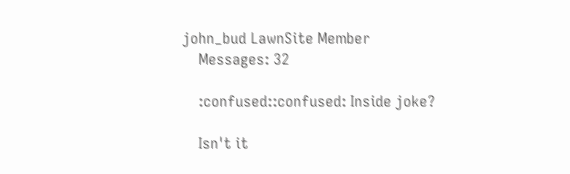john_bud LawnSite Member
    Messages: 32

    :confused::confused: Inside joke?

    Isn't it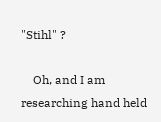"Stihl" ?

    Oh, and I am researching hand held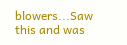blowers...Saw this and was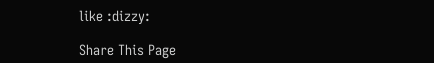like :dizzy:

Share This Page